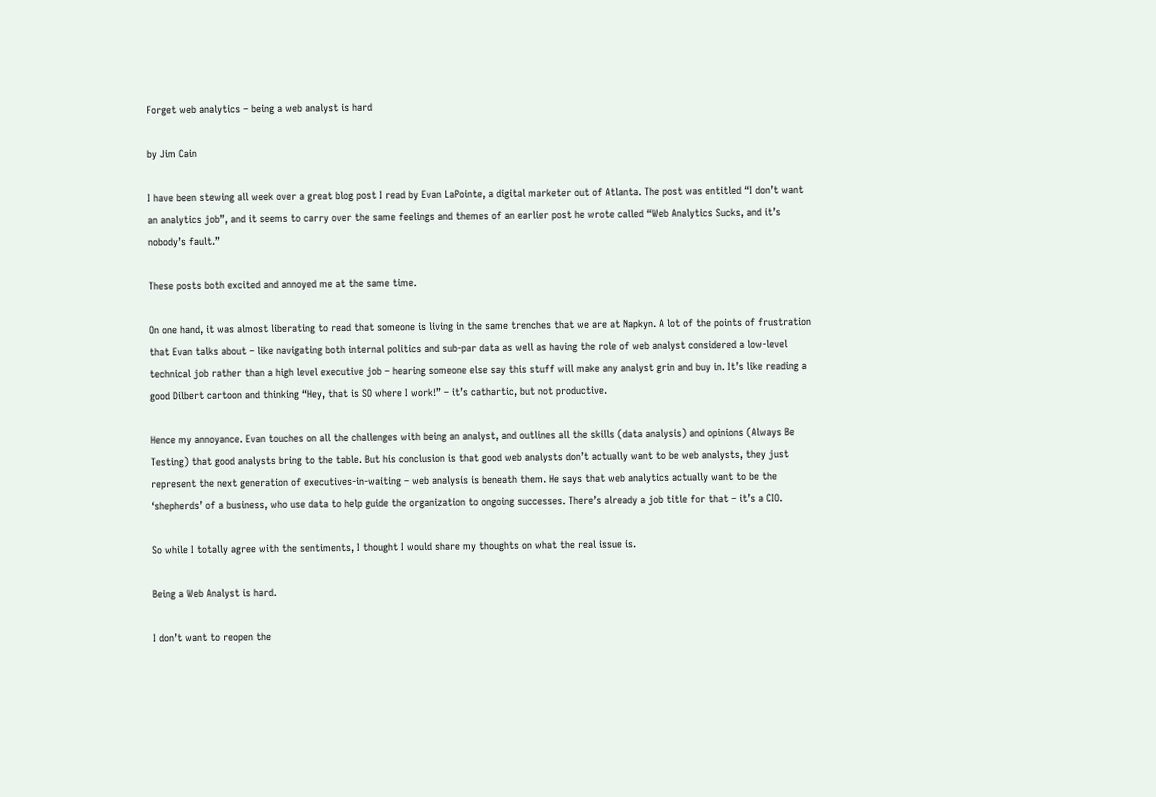Forget web analytics – being a web analyst is hard

by Jim Cain

I have been stewing all week over a great blog post I read by Evan LaPointe, a digital marketer out of Atlanta. The post was entitled “I don’t want an analytics job”, and it seems to carry over the same feelings and themes of an earlier post he wrote called “Web Analytics Sucks, and it’s nobody’s fault.”

These posts both excited and annoyed me at the same time.

On one hand, it was almost liberating to read that someone is living in the same trenches that we are at Napkyn. A lot of the points of frustration that Evan talks about – like navigating both internal politics and sub-par data as well as having the role of web analyst considered a low-level technical job rather than a high level executive job – hearing someone else say this stuff will make any analyst grin and buy in. It’s like reading a good Dilbert cartoon and thinking “Hey, that is SO where I work!” – it’s cathartic, but not productive.

Hence my annoyance. Evan touches on all the challenges with being an analyst, and outlines all the skills (data analysis) and opinions (Always Be Testing) that good analysts bring to the table. But his conclusion is that good web analysts don’t actually want to be web analysts, they just represent the next generation of executives-in-waiting – web analysis is beneath them. He says that web analytics actually want to be the ‘shepherds’ of a business, who use data to help guide the organization to ongoing successes. There’s already a job title for that – it’s a CIO.

So while I totally agree with the sentiments, I thought I would share my thoughts on what the real issue is.

Being a Web Analyst is hard.

I don’t want to reopen the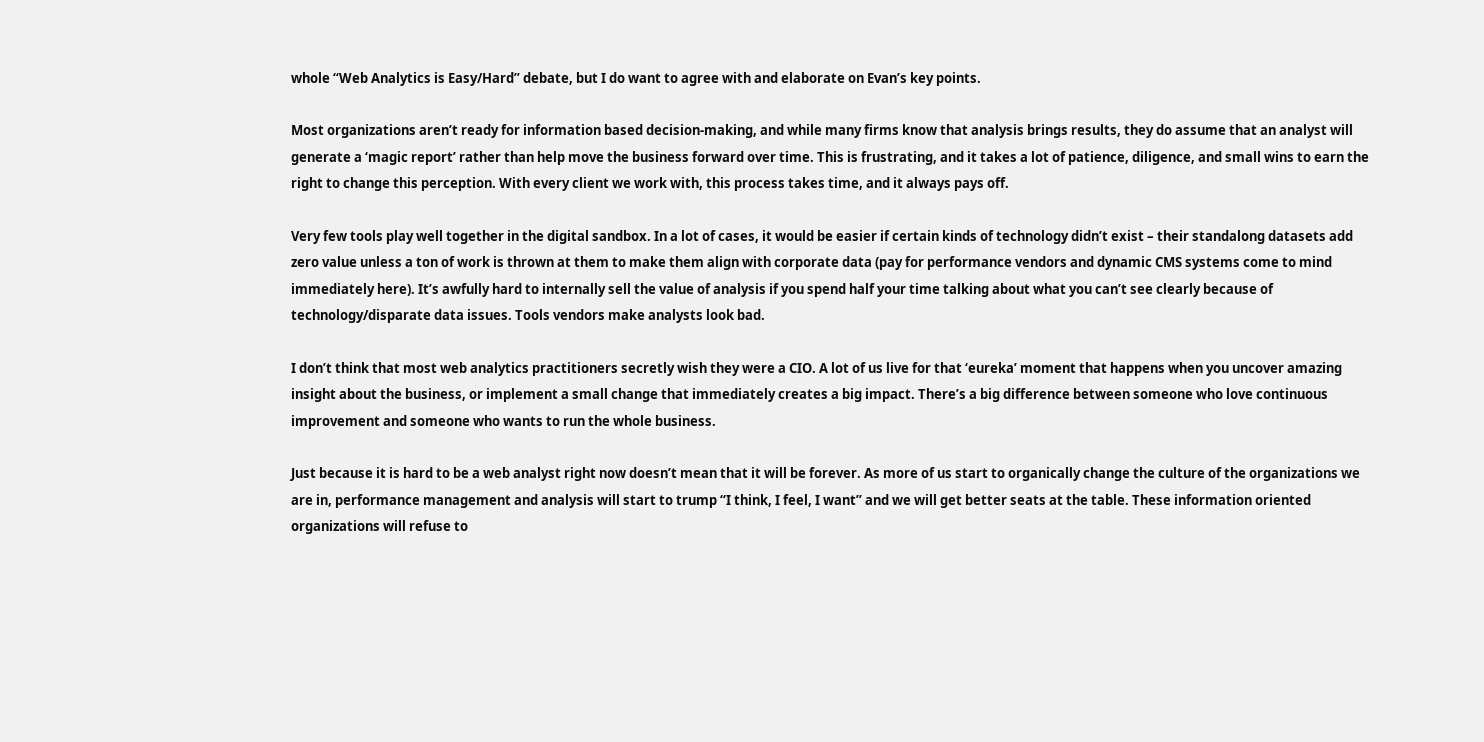whole “Web Analytics is Easy/Hard” debate, but I do want to agree with and elaborate on Evan’s key points.

Most organizations aren’t ready for information based decision-making, and while many firms know that analysis brings results, they do assume that an analyst will generate a ‘magic report’ rather than help move the business forward over time. This is frustrating, and it takes a lot of patience, diligence, and small wins to earn the right to change this perception. With every client we work with, this process takes time, and it always pays off.

Very few tools play well together in the digital sandbox. In a lot of cases, it would be easier if certain kinds of technology didn’t exist – their standalong datasets add zero value unless a ton of work is thrown at them to make them align with corporate data (pay for performance vendors and dynamic CMS systems come to mind immediately here). It’s awfully hard to internally sell the value of analysis if you spend half your time talking about what you can’t see clearly because of technology/disparate data issues. Tools vendors make analysts look bad.

I don’t think that most web analytics practitioners secretly wish they were a CIO. A lot of us live for that ‘eureka’ moment that happens when you uncover amazing insight about the business, or implement a small change that immediately creates a big impact. There’s a big difference between someone who love continuous improvement and someone who wants to run the whole business.

Just because it is hard to be a web analyst right now doesn’t mean that it will be forever. As more of us start to organically change the culture of the organizations we are in, performance management and analysis will start to trump “I think, I feel, I want” and we will get better seats at the table. These information oriented organizations will refuse to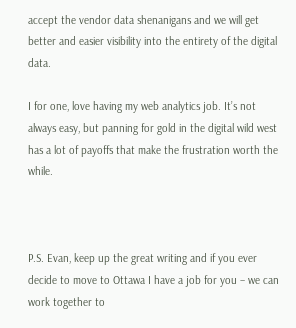accept the vendor data shenanigans and we will get better and easier visibility into the entirety of the digital data.

I for one, love having my web analytics job. It’s not always easy, but panning for gold in the digital wild west has a lot of payoffs that make the frustration worth the while.



P.S. Evan, keep up the great writing and if you ever decide to move to Ottawa I have a job for you – we can work together to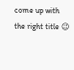come up with the right title 😉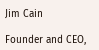Jim Cain

Founder and CEO,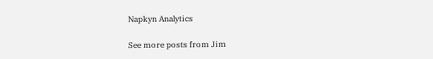Napkyn Analytics

See more posts from Jim